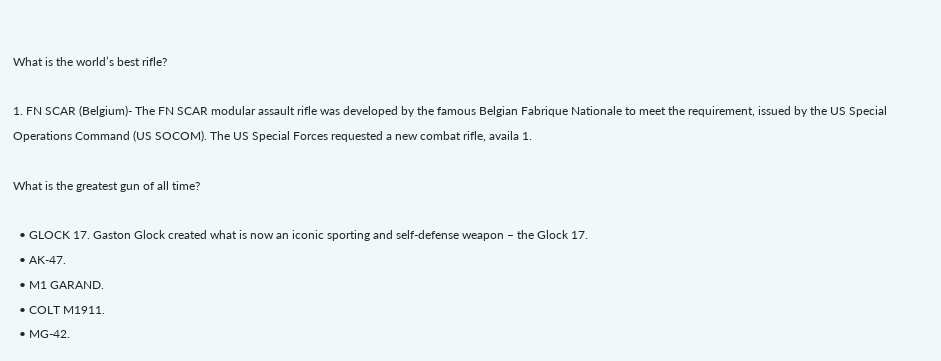What is the world’s best rifle?

1. FN SCAR (Belgium)- The FN SCAR modular assault rifle was developed by the famous Belgian Fabrique Nationale to meet the requirement, issued by the US Special Operations Command (US SOCOM). The US Special Forces requested a new combat rifle, availa 1.

What is the greatest gun of all time?

  • GLOCK 17. Gaston Glock created what is now an iconic sporting and self-defense weapon – the Glock 17.
  • AK-47.
  • M1 GARAND.
  • COLT M1911.
  • MG-42.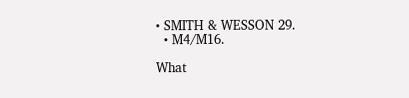• SMITH & WESSON 29.
  • M4/M16.

What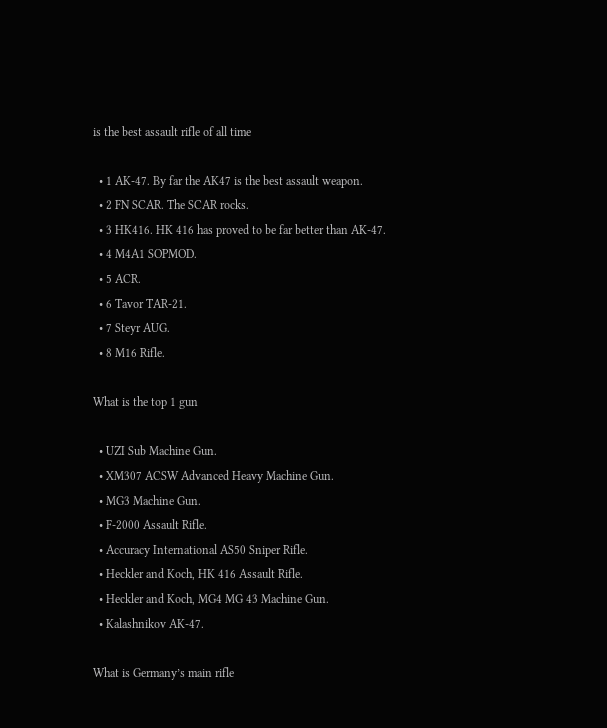is the best assault rifle of all time

  • 1 AK-47. By far the AK47 is the best assault weapon.
  • 2 FN SCAR. The SCAR rocks.
  • 3 HK416. HK 416 has proved to be far better than AK-47.
  • 4 M4A1 SOPMOD.
  • 5 ACR.
  • 6 Tavor TAR-21.
  • 7 Steyr AUG.
  • 8 M16 Rifle.

What is the top 1 gun

  • UZI Sub Machine Gun.
  • XM307 ACSW Advanced Heavy Machine Gun.
  • MG3 Machine Gun.
  • F-2000 Assault Rifle.
  • Accuracy International AS50 Sniper Rifle.
  • Heckler and Koch, HK 416 Assault Rifle.
  • Heckler and Koch, MG4 MG 43 Machine Gun.
  • Kalashnikov AK-47.

What is Germany’s main rifle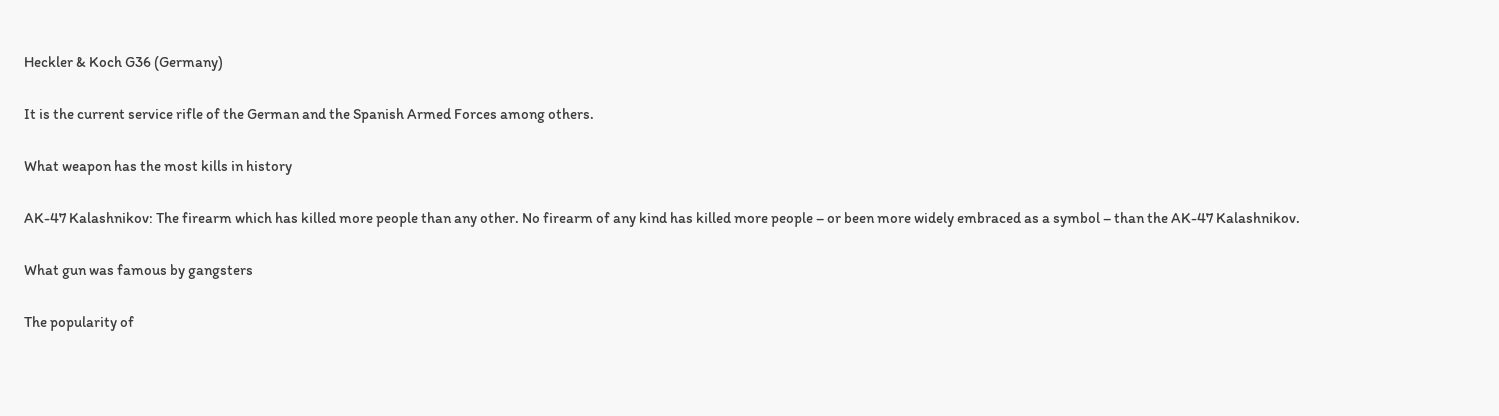Heckler & Koch G36 (Germany)

It is the current service rifle of the German and the Spanish Armed Forces among others.

What weapon has the most kills in history

AK-47 Kalashnikov: The firearm which has killed more people than any other. No firearm of any kind has killed more people – or been more widely embraced as a symbol – than the AK-47 Kalashnikov.

What gun was famous by gangsters

The popularity of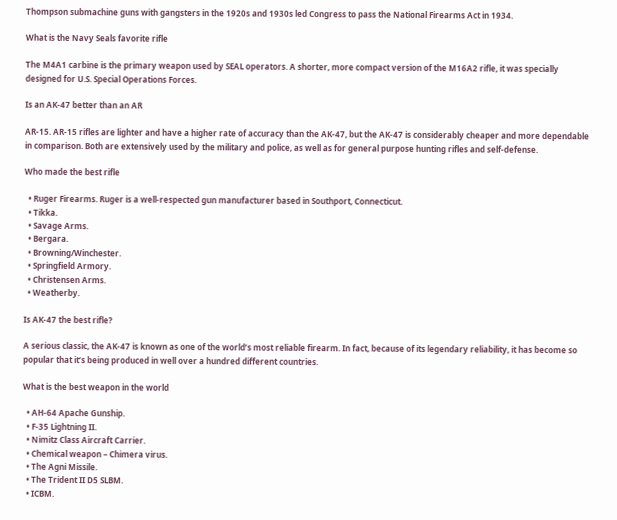Thompson submachine guns with gangsters in the 1920s and 1930s led Congress to pass the National Firearms Act in 1934.

What is the Navy Seals favorite rifle

The M4A1 carbine is the primary weapon used by SEAL operators. A shorter, more compact version of the M16A2 rifle, it was specially designed for U.S. Special Operations Forces.

Is an AK-47 better than an AR

AR-15. AR-15 rifles are lighter and have a higher rate of accuracy than the AK-47, but the AK-47 is considerably cheaper and more dependable in comparison. Both are extensively used by the military and police, as well as for general purpose hunting rifles and self-defense.

Who made the best rifle

  • Ruger Firearms. Ruger is a well-respected gun manufacturer based in Southport, Connecticut.
  • Tikka.
  • Savage Arms.
  • Bergara.
  • Browning/Winchester.
  • Springfield Armory.
  • Christensen Arms.
  • Weatherby.

Is AK-47 the best rifle?

A serious classic, the AK-47 is known as one of the world’s most reliable firearm. In fact, because of its legendary reliability, it has become so popular that it’s being produced in well over a hundred different countries.

What is the best weapon in the world

  • AH-64 Apache Gunship.
  • F-35 Lightning II.
  • Nimitz Class Aircraft Carrier.
  • Chemical weapon – Chimera virus.
  • The Agni Missile.
  • The Trident II D5 SLBM.
  • ICBM.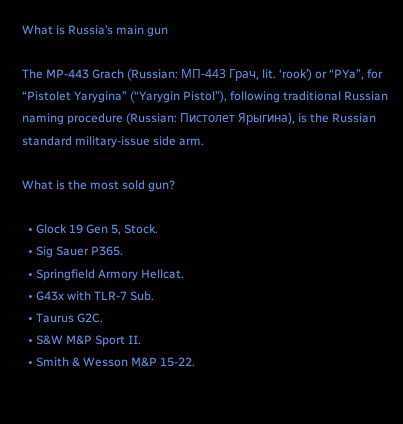What is Russia’s main gun

The MP-443 Grach (Russian: MП-443 Грач, lit. ‘rook’) or “PYa”, for “Pistolet Yarygina” (“Yarygin Pistol”), following traditional Russian naming procedure (Russian: Пистолет Ярыгина), is the Russian standard military-issue side arm.

What is the most sold gun?

  • Glock 19 Gen 5, Stock.
  • Sig Sauer P365.
  • Springfield Armory Hellcat.
  • G43x with TLR-7 Sub.
  • Taurus G2C.
  • S&W M&P Sport II.
  • Smith & Wesson M&P 15-22.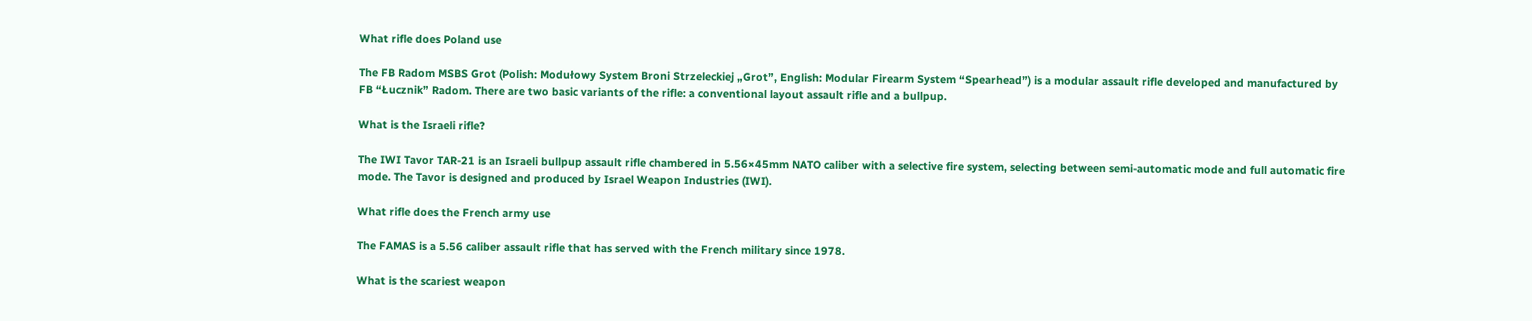What rifle does Poland use

The FB Radom MSBS Grot (Polish: Modułowy System Broni Strzeleckiej „Grot”, English: Modular Firearm System “Spearhead”) is a modular assault rifle developed and manufactured by FB “Łucznik” Radom. There are two basic variants of the rifle: a conventional layout assault rifle and a bullpup.

What is the Israeli rifle?

The IWI Tavor TAR-21 is an Israeli bullpup assault rifle chambered in 5.56×45mm NATO caliber with a selective fire system, selecting between semi-automatic mode and full automatic fire mode. The Tavor is designed and produced by Israel Weapon Industries (IWI).

What rifle does the French army use

The FAMAS is a 5.56 caliber assault rifle that has served with the French military since 1978.

What is the scariest weapon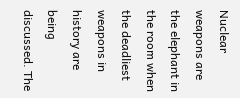Nuclear weapons are the elephant in the room when the deadliest weapons in history are being discussed. The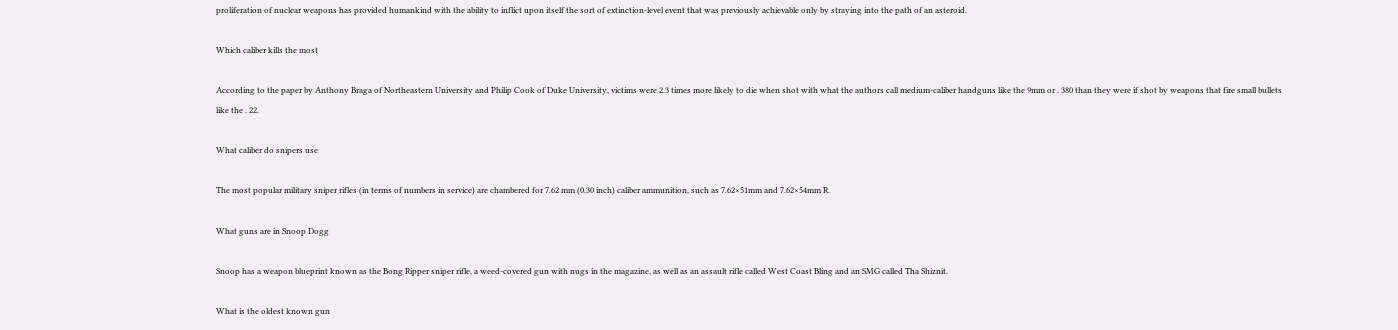proliferation of nuclear weapons has provided humankind with the ability to inflict upon itself the sort of extinction-level event that was previously achievable only by straying into the path of an asteroid.

Which caliber kills the most

According to the paper by Anthony Braga of Northeastern University and Philip Cook of Duke University, victims were 2.3 times more likely to die when shot with what the authors call medium-caliber handguns like the 9mm or . 380 than they were if shot by weapons that fire small bullets like the . 22.

What caliber do snipers use

The most popular military sniper rifles (in terms of numbers in service) are chambered for 7.62 mm (0.30 inch) caliber ammunition, such as 7.62×51mm and 7.62×54mm R.

What guns are in Snoop Dogg

Snoop has a weapon blueprint known as the Bong Ripper sniper rifle, a weed-covered gun with nugs in the magazine, as well as an assault rifle called West Coast Bling and an SMG called Tha Shiznit.

What is the oldest known gun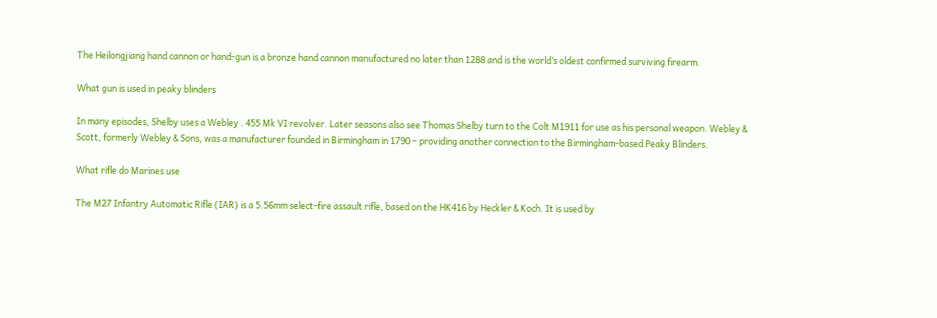The Heilongjiang hand cannon or hand-gun is a bronze hand cannon manufactured no later than 1288 and is the world’s oldest confirmed surviving firearm.

What gun is used in peaky blinders

In many episodes, Shelby uses a Webley . 455 Mk VI revolver. Later seasons also see Thomas Shelby turn to the Colt M1911 for use as his personal weapon. Webley & Scott, formerly Webley & Sons, was a manufacturer founded in Birmingham in 1790 – providing another connection to the Birmingham-based Peaky Blinders.

What rifle do Marines use

The M27 Infantry Automatic Rifle (IAR) is a 5.56mm select-fire assault rifle, based on the HK416 by Heckler & Koch. It is used by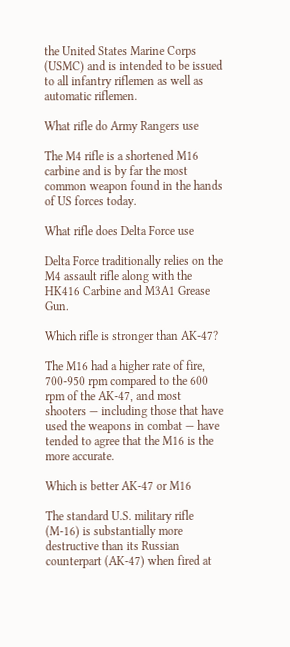the United States Marine Corps (USMC) and is intended to be issued to all infantry riflemen as well as automatic riflemen.

What rifle do Army Rangers use

The M4 rifle is a shortened M16 carbine and is by far the most common weapon found in the hands of US forces today.

What rifle does Delta Force use

Delta Force traditionally relies on the M4 assault rifle along with the HK416 Carbine and M3A1 Grease Gun.

Which rifle is stronger than AK-47?

The M16 had a higher rate of fire, 700-950 rpm compared to the 600 rpm of the AK-47, and most shooters — including those that have used the weapons in combat — have tended to agree that the M16 is the more accurate.

Which is better AK-47 or M16

The standard U.S. military rifle (M-16) is substantially more destructive than its Russian counterpart (AK-47) when fired at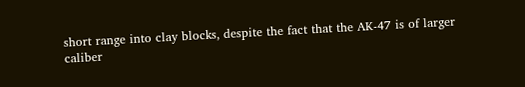short range into clay blocks, despite the fact that the AK-47 is of larger caliber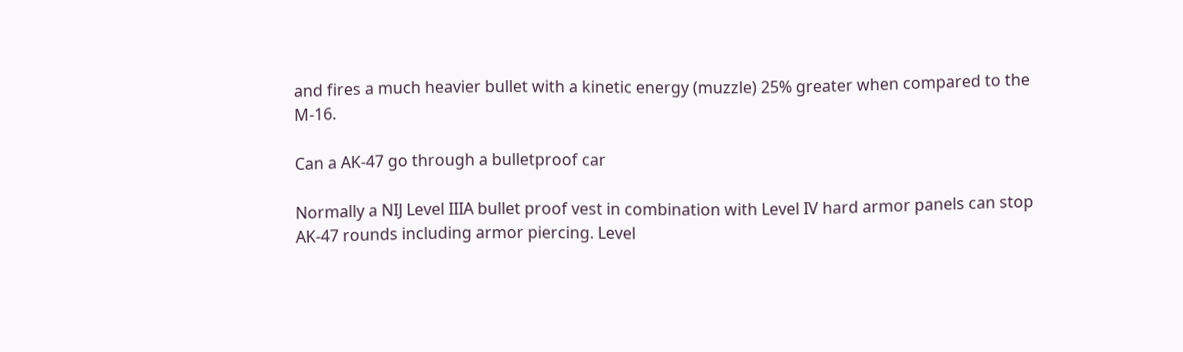and fires a much heavier bullet with a kinetic energy (muzzle) 25% greater when compared to the M-16.

Can a AK-47 go through a bulletproof car

Normally a NIJ Level IIIA bullet proof vest in combination with Level IV hard armor panels can stop AK-47 rounds including armor piercing. Level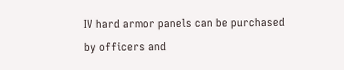IV hard armor panels can be purchased by officers and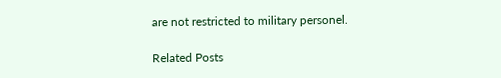are not restricted to military personel.

Related Posts